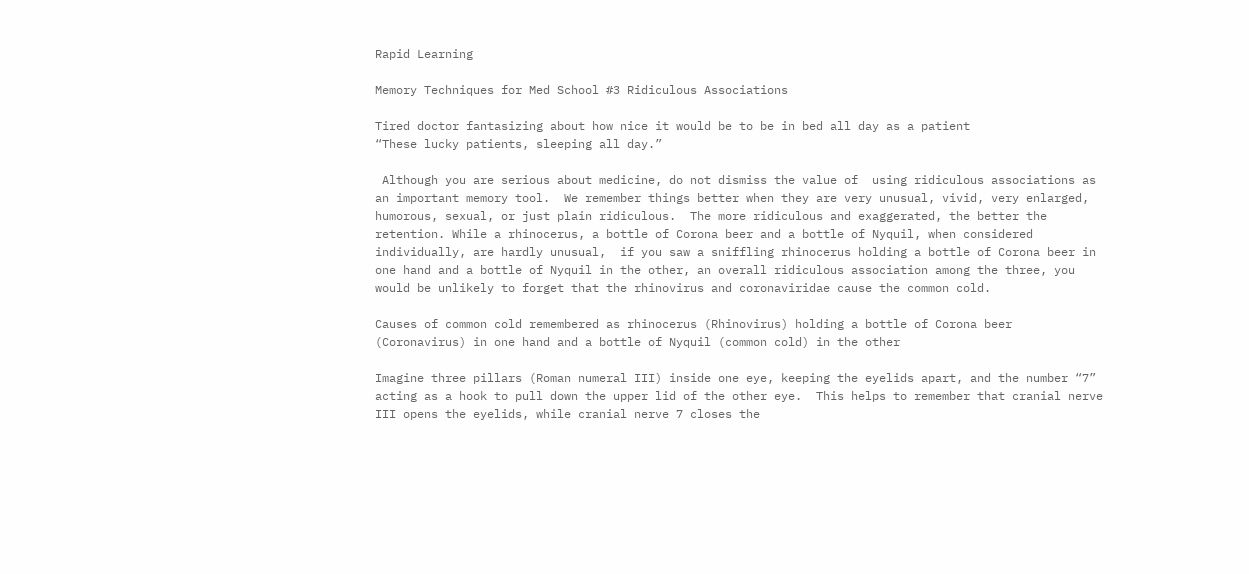Rapid Learning

Memory Techniques for Med School #3 Ridiculous Associations

Tired doctor fantasizing about how nice it would be to be in bed all day as a patient
“These lucky patients, sleeping all day.”

 Although you are serious about medicine, do not dismiss the value of  using ridiculous associations as an important memory tool.  We remember things better when they are very unusual, vivid, very enlarged, humorous, sexual, or just plain ridiculous.  The more ridiculous and exaggerated, the better the retention. While a rhinocerus, a bottle of Corona beer and a bottle of Nyquil, when considered individually, are hardly unusual,  if you saw a sniffling rhinocerus holding a bottle of Corona beer in one hand and a bottle of Nyquil in the other, an overall ridiculous association among the three, you would be unlikely to forget that the rhinovirus and coronaviridae cause the common cold.

Causes of common cold remembered as rhinocerus (Rhinovirus) holding a bottle of Corona beer (Coronavirus) in one hand and a bottle of Nyquil (common cold) in the other

Imagine three pillars (Roman numeral III) inside one eye, keeping the eyelids apart, and the number “7” acting as a hook to pull down the upper lid of the other eye.  This helps to remember that cranial nerve III opens the eyelids, while cranial nerve 7 closes the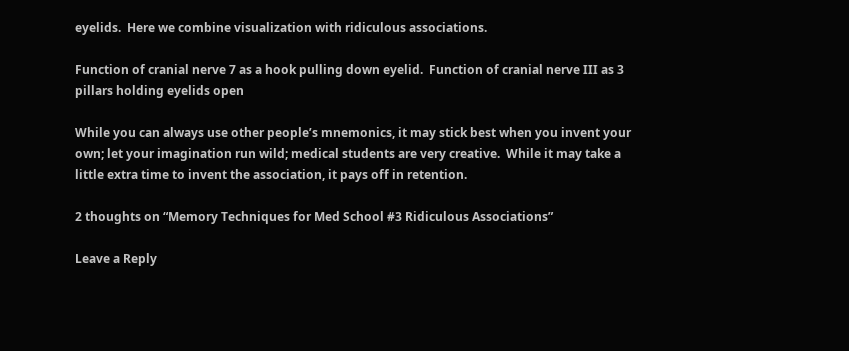eyelids.  Here we combine visualization with ridiculous associations.

Function of cranial nerve 7 as a hook pulling down eyelid.  Function of cranial nerve III as 3 pillars holding eyelids open

While you can always use other people’s mnemonics, it may stick best when you invent your own; let your imagination run wild; medical students are very creative.  While it may take a little extra time to invent the association, it pays off in retention.

2 thoughts on “Memory Techniques for Med School #3 Ridiculous Associations”

Leave a Reply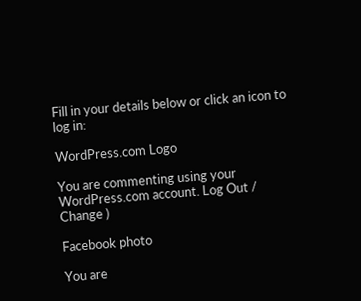Fill in your details below or click an icon to log in:

WordPress.com Logo

You are commenting using your WordPress.com account. Log Out /  Change )

Facebook photo

You are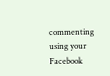commenting using your Facebook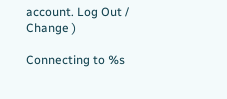account. Log Out /  Change )

Connecting to %s